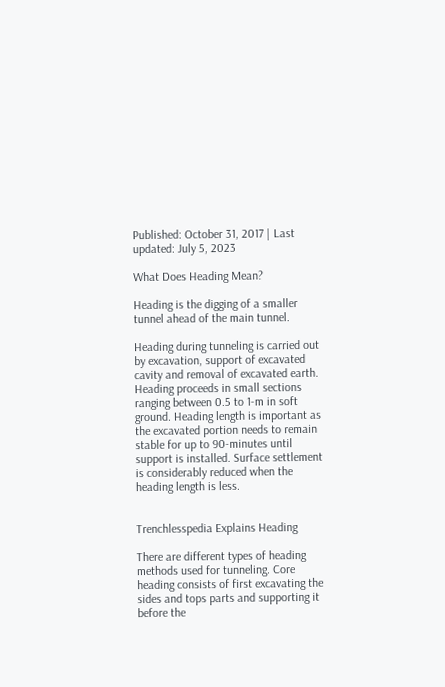Published: October 31, 2017 | Last updated: July 5, 2023

What Does Heading Mean?

Heading is the digging of a smaller tunnel ahead of the main tunnel.

Heading during tunneling is carried out by excavation, support of excavated cavity and removal of excavated earth. Heading proceeds in small sections ranging between 0.5 to 1-m in soft ground. Heading length is important as the excavated portion needs to remain stable for up to 90-minutes until support is installed. Surface settlement is considerably reduced when the heading length is less.


Trenchlesspedia Explains Heading

There are different types of heading methods used for tunneling. Core heading consists of first excavating the sides and tops parts and supporting it before the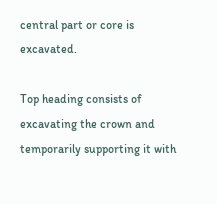central part or core is excavated.

Top heading consists of excavating the crown and temporarily supporting it with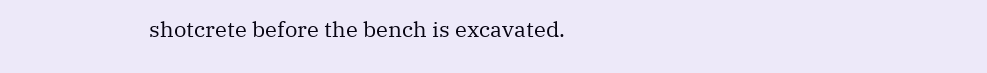shotcrete before the bench is excavated.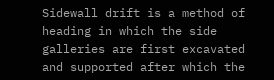Sidewall drift is a method of heading in which the side galleries are first excavated and supported after which the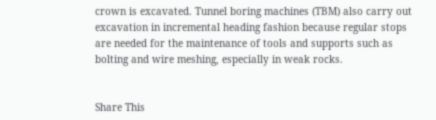crown is excavated. Tunnel boring machines (TBM) also carry out excavation in incremental heading fashion because regular stops are needed for the maintenance of tools and supports such as bolting and wire meshing, especially in weak rocks.


Share This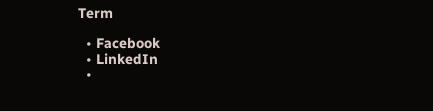Term

  • Facebook
  • LinkedIn
  •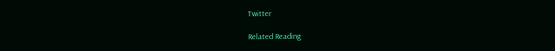Twitter

Related Reading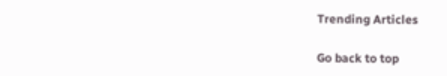Trending Articles

Go back to top